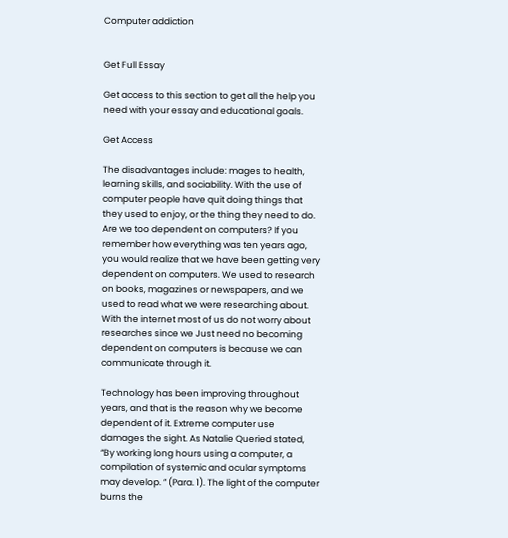Computer addiction


Get Full Essay

Get access to this section to get all the help you need with your essay and educational goals.

Get Access

The disadvantages include: mages to health, learning skills, and sociability. With the use of computer people have quit doing things that they used to enjoy, or the thing they need to do. Are we too dependent on computers? If you remember how everything was ten years ago, you would realize that we have been getting very dependent on computers. We used to research on books, magazines or newspapers, and we used to read what we were researching about. With the internet most of us do not worry about researches since we Just need no becoming dependent on computers is because we can communicate through it.

Technology has been improving throughout years, and that is the reason why we become dependent of it. Extreme computer use damages the sight. As Natalie Queried stated, “By working long hours using a computer, a compilation of systemic and ocular symptoms may develop. ” (Para. 1). The light of the computer burns the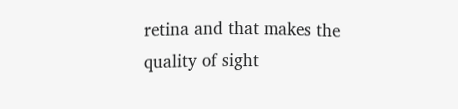retina and that makes the quality of sight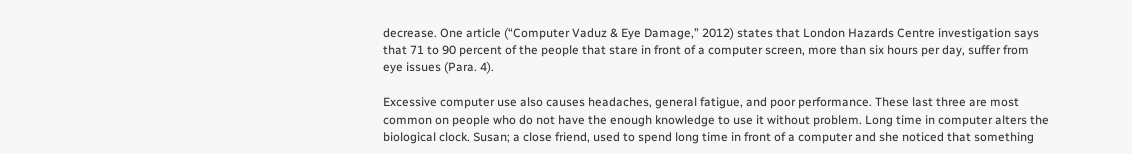decrease. One article (“Computer Vaduz & Eye Damage,” 2012) states that London Hazards Centre investigation says that 71 to 90 percent of the people that stare in front of a computer screen, more than six hours per day, suffer from eye issues (Para. 4).

Excessive computer use also causes headaches, general fatigue, and poor performance. These last three are most common on people who do not have the enough knowledge to use it without problem. Long time in computer alters the biological clock. Susan; a close friend, used to spend long time in front of a computer and she noticed that something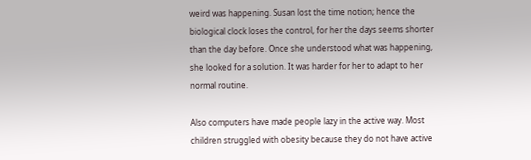weird was happening. Susan lost the time notion; hence the biological clock loses the control, for her the days seems shorter than the day before. Once she understood what was happening, she looked for a solution. It was harder for her to adapt to her normal routine.

Also computers have made people lazy in the active way. Most children struggled with obesity because they do not have active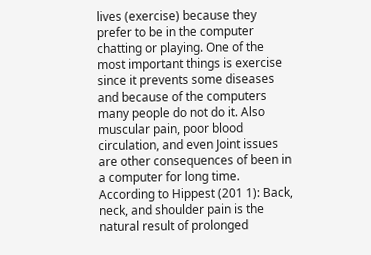lives (exercise) because they prefer to be in the computer chatting or playing. One of the most important things is exercise since it prevents some diseases and because of the computers many people do not do it. Also muscular pain, poor blood circulation, and even Joint issues are other consequences of been in a computer for long time. According to Hippest (201 1): Back, neck, and shoulder pain is the natural result of prolonged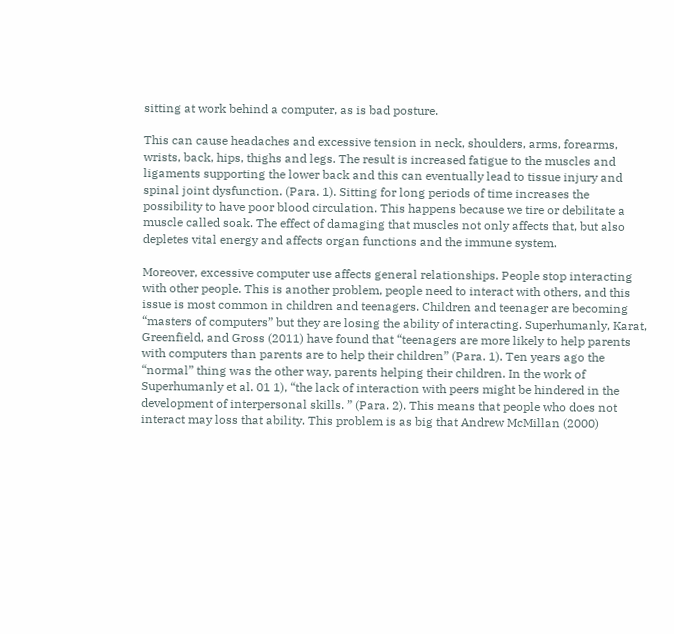sitting at work behind a computer, as is bad posture.

This can cause headaches and excessive tension in neck, shoulders, arms, forearms, wrists, back, hips, thighs and legs. The result is increased fatigue to the muscles and ligaments supporting the lower back and this can eventually lead to tissue injury and spinal joint dysfunction. (Para. 1). Sitting for long periods of time increases the possibility to have poor blood circulation. This happens because we tire or debilitate a muscle called soak. The effect of damaging that muscles not only affects that, but also depletes vital energy and affects organ functions and the immune system.

Moreover, excessive computer use affects general relationships. People stop interacting with other people. This is another problem, people need to interact with others, and this issue is most common in children and teenagers. Children and teenager are becoming “masters of computers” but they are losing the ability of interacting. Superhumanly, Karat, Greenfield, and Gross (2011) have found that “teenagers are more likely to help parents with computers than parents are to help their children” (Para. 1). Ten years ago the “normal” thing was the other way, parents helping their children. In the work of Superhumanly et al. 01 1), “the lack of interaction with peers might be hindered in the development of interpersonal skills. ” (Para. 2). This means that people who does not interact may loss that ability. This problem is as big that Andrew McMillan (2000)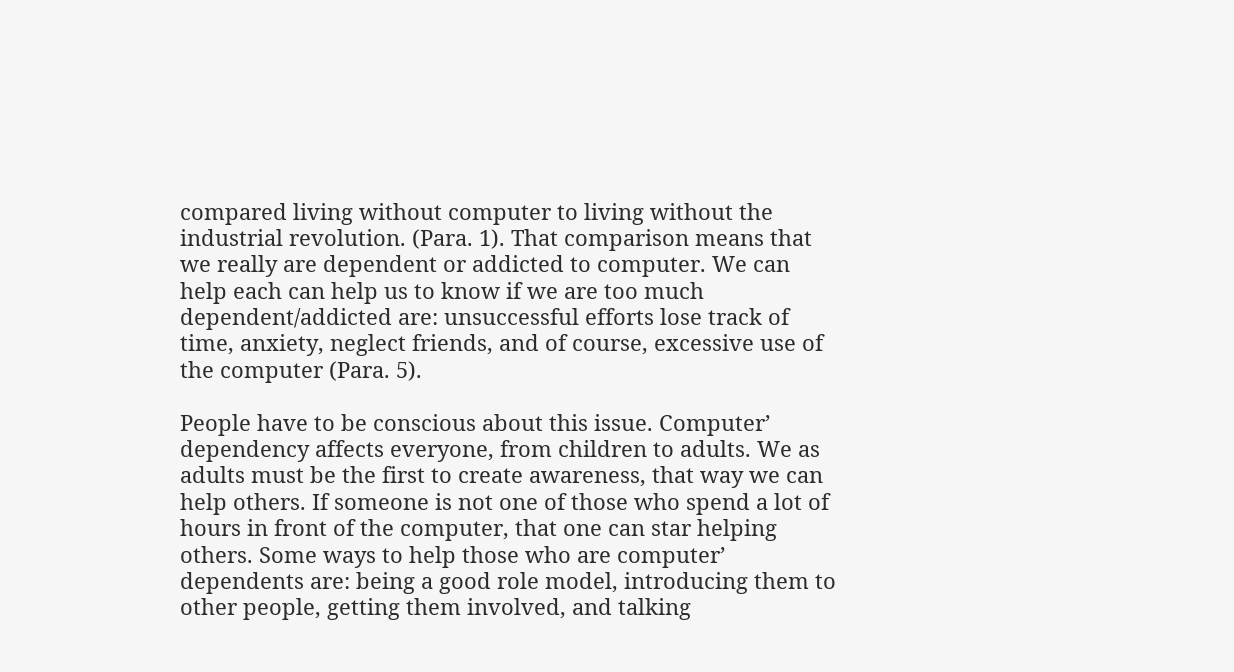compared living without computer to living without the industrial revolution. (Para. 1). That comparison means that we really are dependent or addicted to computer. We can help each can help us to know if we are too much dependent/addicted are: unsuccessful efforts lose track of time, anxiety, neglect friends, and of course, excessive use of the computer (Para. 5).

People have to be conscious about this issue. Computer’ dependency affects everyone, from children to adults. We as adults must be the first to create awareness, that way we can help others. If someone is not one of those who spend a lot of hours in front of the computer, that one can star helping others. Some ways to help those who are computer’ dependents are: being a good role model, introducing them to other people, getting them involved, and talking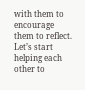with them to encourage them to reflect. Let’s start helping each other to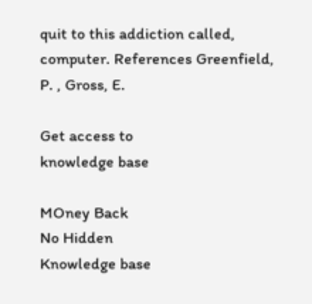quit to this addiction called, computer. References Greenfield, P. , Gross, E.

Get access to
knowledge base

MOney Back
No Hidden
Knowledge base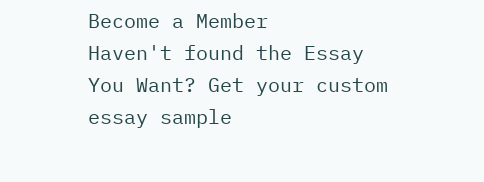Become a Member
Haven't found the Essay You Want? Get your custom essay sample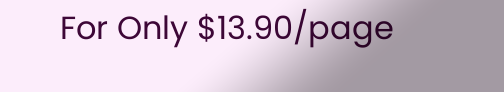For Only $13.90/page